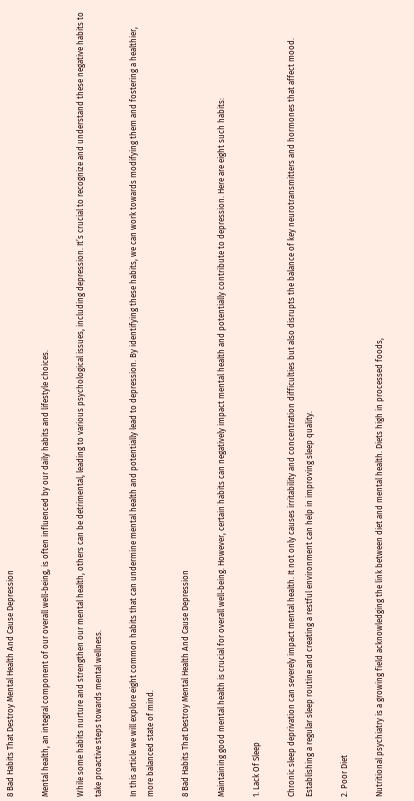8 Bad Habits That Destroy Mental Health And Cause Depression

Mental health, an integral component of our overall well-being, is often influenced by our daily habits and lifestyle choices.

While some habits nurture and strengthen our mental health, others can be detrimental, leading to various psychological issues, including depression. It’s crucial to recognize and understand these negative habits to take proactive steps towards mental wellness.

In this article we will explore eight common habits that can undermine mental health and potentially lead to depression. By identifying these habits, we can work towards modifying them and fostering a healthier, more balanced state of mind.

8 Bad Habits That Destroy Mental Health And Cause Depression

Maintaining good mental health is crucial for overall well-being. However, certain habits can negatively impact mental health and potentially contribute to depression. Here are eight such habits:

1. Lack Of Sleep

Chronic sleep deprivation can severely impact mental health. It not only causes irritability and concentration difficulties but also disrupts the balance of key neurotransmitters and hormones that affect mood. Establishing a regular sleep routine and creating a restful environment can help in improving sleep quality.

2. Poor Diet

Nutritional psychiatry is a growing field acknowledging the link between diet and mental health. Diets high in processed foods,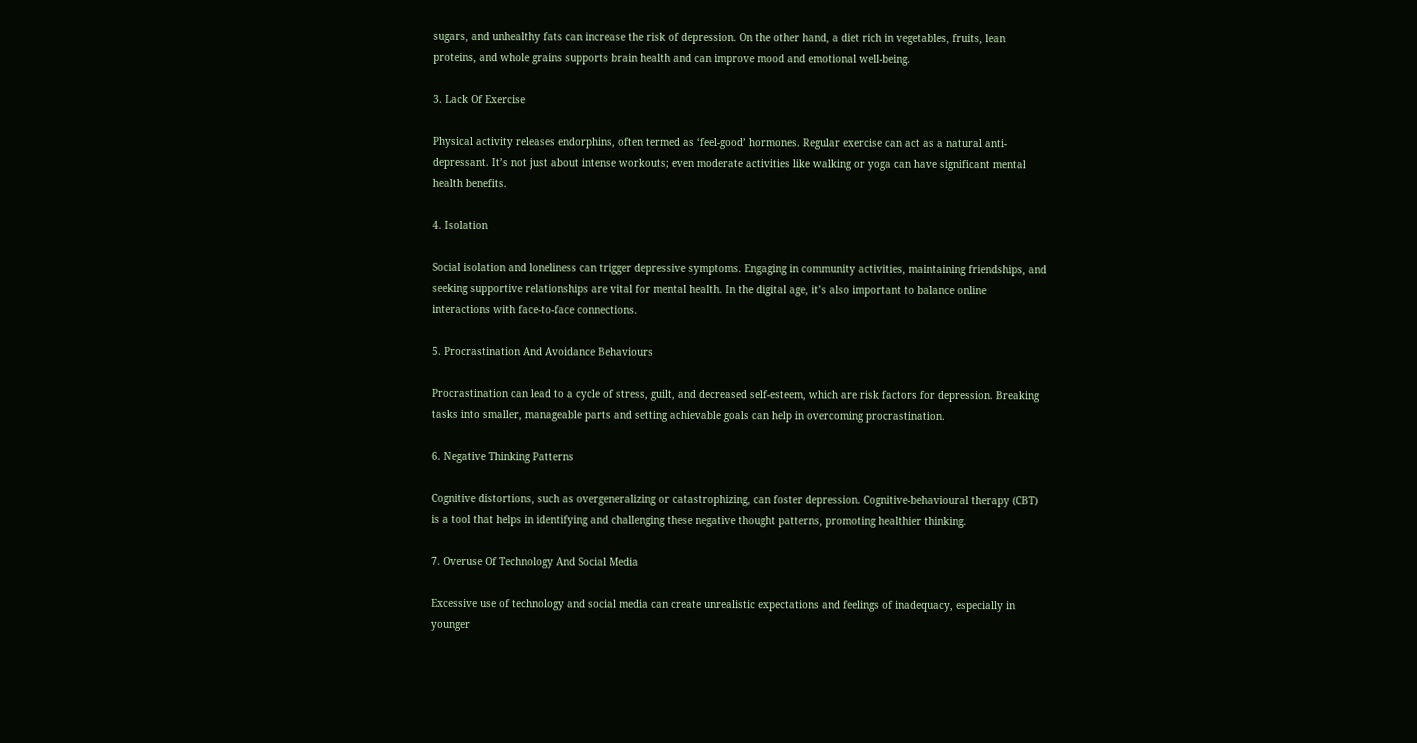sugars, and unhealthy fats can increase the risk of depression. On the other hand, a diet rich in vegetables, fruits, lean proteins, and whole grains supports brain health and can improve mood and emotional well-being.

3. Lack Of Exercise

Physical activity releases endorphins, often termed as ‘feel-good’ hormones. Regular exercise can act as a natural anti-depressant. It’s not just about intense workouts; even moderate activities like walking or yoga can have significant mental health benefits.

4. Isolation

Social isolation and loneliness can trigger depressive symptoms. Engaging in community activities, maintaining friendships, and seeking supportive relationships are vital for mental health. In the digital age, it’s also important to balance online interactions with face-to-face connections.

5. Procrastination And Avoidance Behaviours

Procrastination can lead to a cycle of stress, guilt, and decreased self-esteem, which are risk factors for depression. Breaking tasks into smaller, manageable parts and setting achievable goals can help in overcoming procrastination.

6. Negative Thinking Patterns

Cognitive distortions, such as overgeneralizing or catastrophizing, can foster depression. Cognitive-behavioural therapy (CBT) is a tool that helps in identifying and challenging these negative thought patterns, promoting healthier thinking.

7. Overuse Of Technology And Social Media

Excessive use of technology and social media can create unrealistic expectations and feelings of inadequacy, especially in younger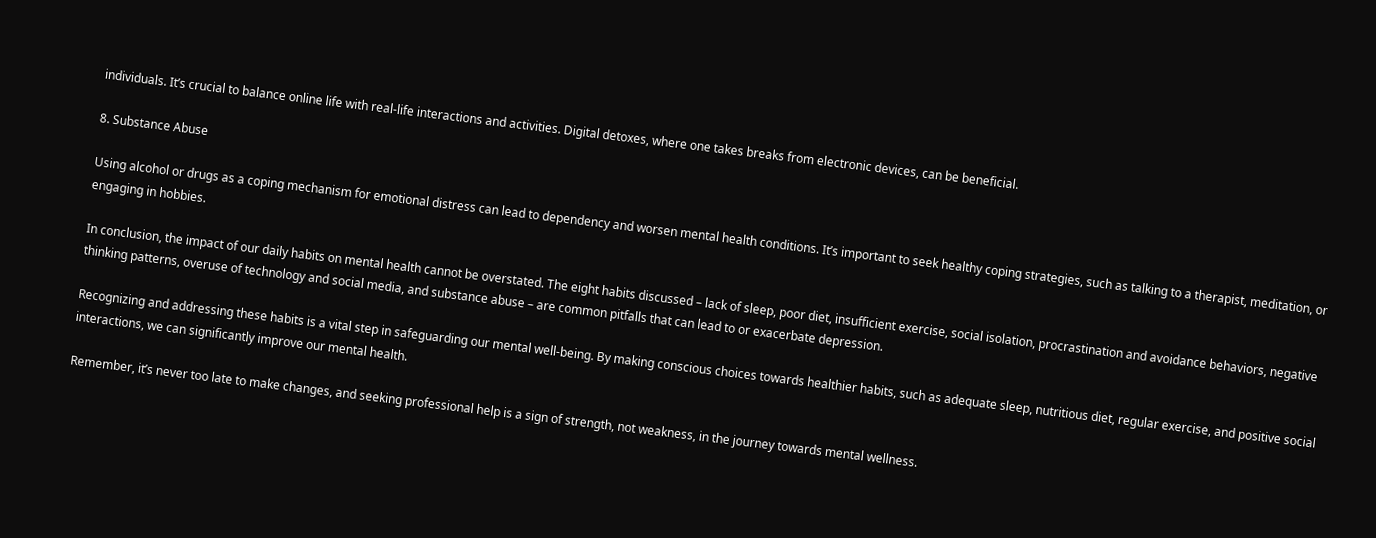individuals. It’s crucial to balance online life with real-life interactions and activities. Digital detoxes, where one takes breaks from electronic devices, can be beneficial.

8. Substance Abuse

Using alcohol or drugs as a coping mechanism for emotional distress can lead to dependency and worsen mental health conditions. It’s important to seek healthy coping strategies, such as talking to a therapist, meditation, or engaging in hobbies.

In conclusion, the impact of our daily habits on mental health cannot be overstated. The eight habits discussed – lack of sleep, poor diet, insufficient exercise, social isolation, procrastination and avoidance behaviors, negative thinking patterns, overuse of technology and social media, and substance abuse – are common pitfalls that can lead to or exacerbate depression.

Recognizing and addressing these habits is a vital step in safeguarding our mental well-being. By making conscious choices towards healthier habits, such as adequate sleep, nutritious diet, regular exercise, and positive social interactions, we can significantly improve our mental health.

Remember, it’s never too late to make changes, and seeking professional help is a sign of strength, not weakness, in the journey towards mental wellness.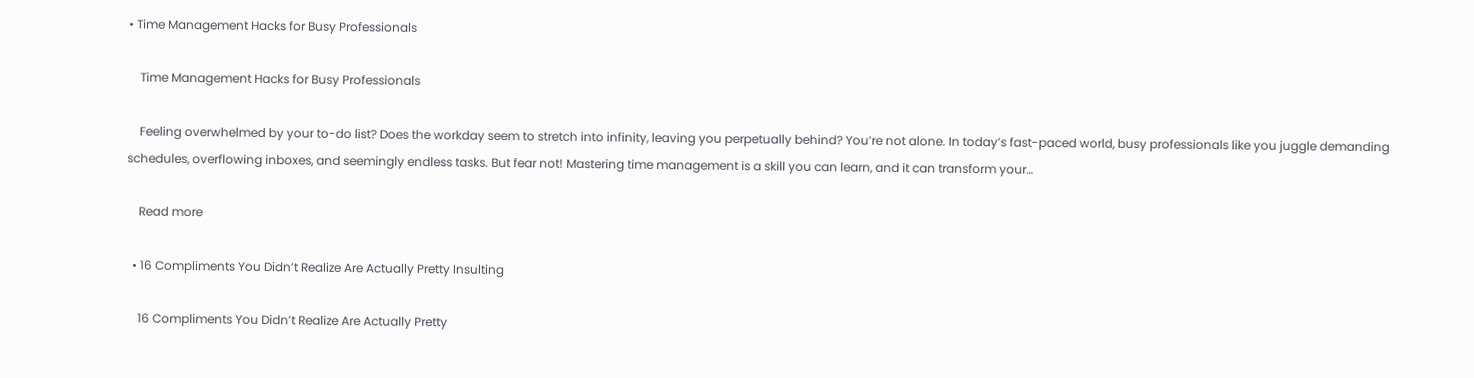• Time Management Hacks for Busy Professionals

    Time Management Hacks for Busy Professionals

    Feeling overwhelmed by your to-do list? Does the workday seem to stretch into infinity, leaving you perpetually behind? You’re not alone. In today’s fast-paced world, busy professionals like you juggle demanding schedules, overflowing inboxes, and seemingly endless tasks. But fear not! Mastering time management is a skill you can learn, and it can transform your…

    Read more

  • 16 Compliments You Didn’t Realize Are Actually Pretty Insulting

    16 Compliments You Didn’t Realize Are Actually Pretty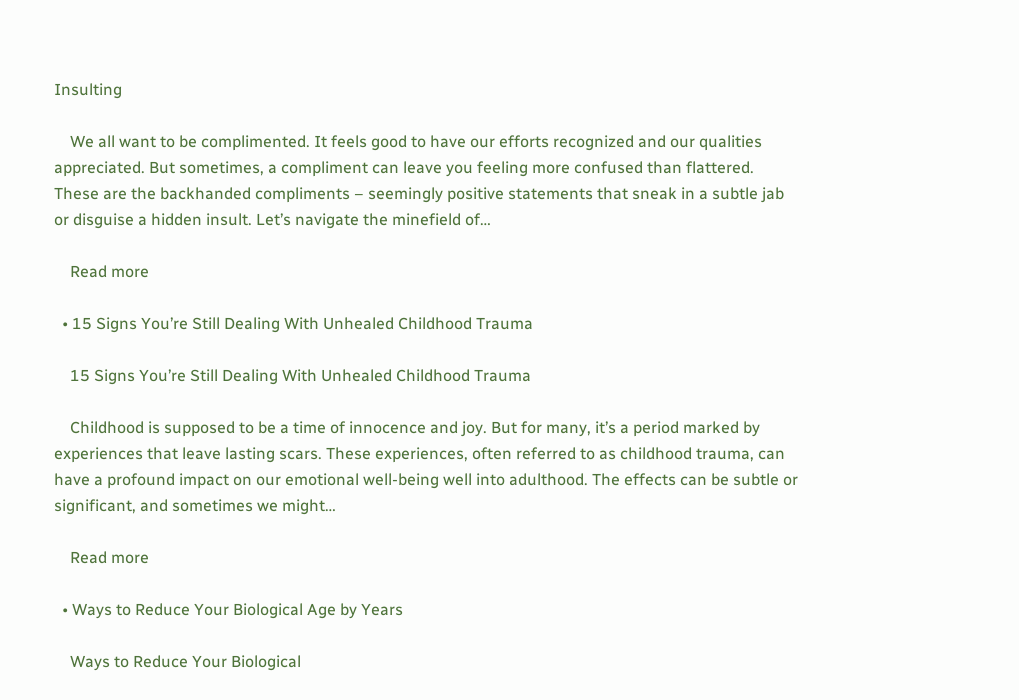Insulting

    We all want to be complimented. It feels good to have our efforts recognized and our qualities appreciated. But sometimes, a compliment can leave you feeling more confused than flattered. These are the backhanded compliments – seemingly positive statements that sneak in a subtle jab or disguise a hidden insult. Let’s navigate the minefield of…

    Read more

  • 15 Signs You’re Still Dealing With Unhealed Childhood Trauma

    15 Signs You’re Still Dealing With Unhealed Childhood Trauma

    Childhood is supposed to be a time of innocence and joy. But for many, it’s a period marked by experiences that leave lasting scars. These experiences, often referred to as childhood trauma, can have a profound impact on our emotional well-being well into adulthood. The effects can be subtle or significant, and sometimes we might…

    Read more

  • Ways to Reduce Your Biological Age by Years

    Ways to Reduce Your Biological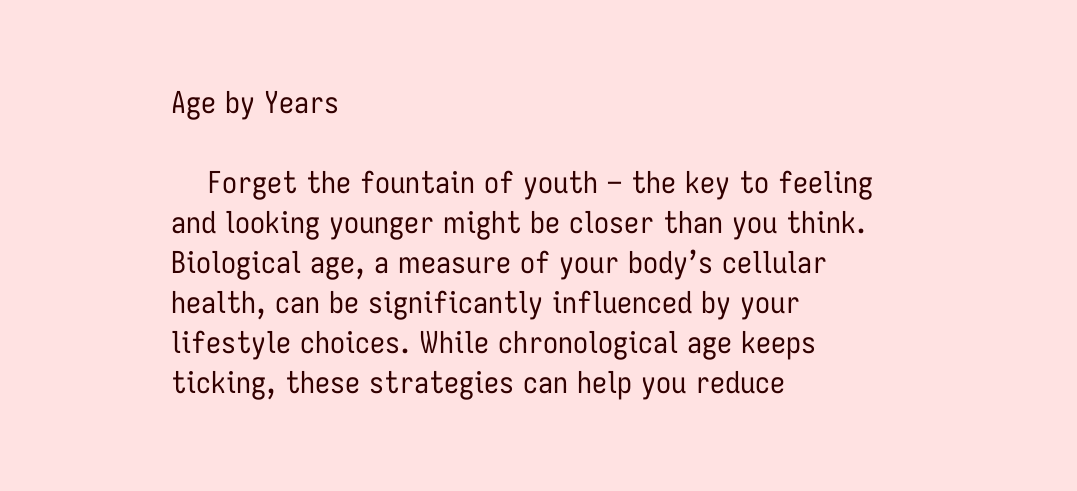Age by Years

    Forget the fountain of youth – the key to feeling and looking younger might be closer than you think. Biological age, a measure of your body’s cellular health, can be significantly influenced by your lifestyle choices. While chronological age keeps ticking, these strategies can help you reduce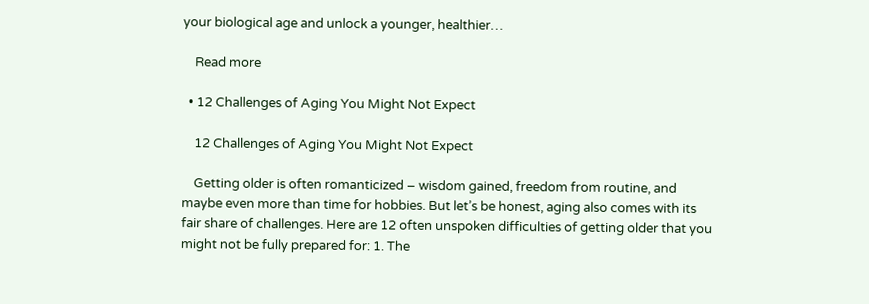your biological age and unlock a younger, healthier…

    Read more

  • 12 Challenges of Aging You Might Not Expect

    12 Challenges of Aging You Might Not Expect

    Getting older is often romanticized – wisdom gained, freedom from routine, and maybe even more than time for hobbies. But let’s be honest, aging also comes with its fair share of challenges. Here are 12 often unspoken difficulties of getting older that you might not be fully prepared for: 1. The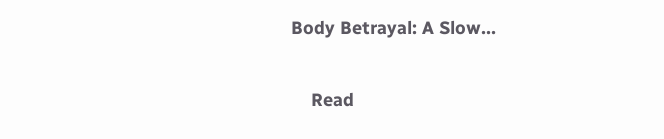Body Betrayal: A Slow…

    Read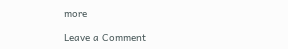more

Leave a Comment